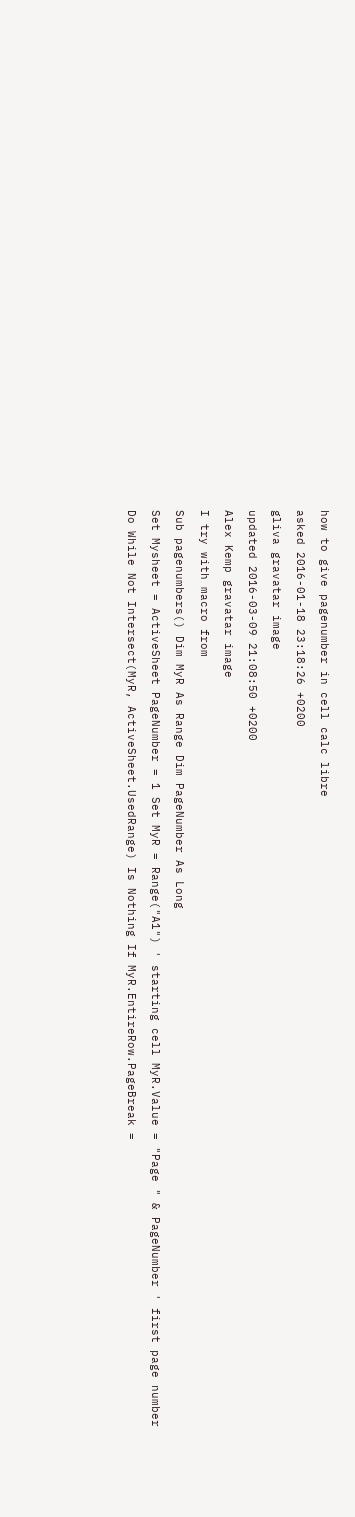how to give pagenumber in cell calc libre

asked 2016-01-18 23:18:26 +0200

gliva gravatar image

updated 2016-03-09 21:08:50 +0200

Alex Kemp gravatar image

I try with macro from

Sub pagenumbers() Dim MyR As Range Dim PageNumber As Long

Set Mysheet = ActiveSheet PageNumber = 1 Set MyR = Range("A1") ' starting cell MyR.Value = "Page " & PageNumber ' first page number

Do While Not Intersect(MyR, ActiveSheet.UsedRange) Is Nothing If MyR.EntireRow.PageBreak =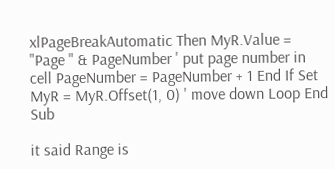xlPageBreakAutomatic Then MyR.Value = "Page " & PageNumber ' put page number in cell PageNumber = PageNumber + 1 End If Set MyR = MyR.Offset(1, 0) ' move down Loop End Sub

it said Range is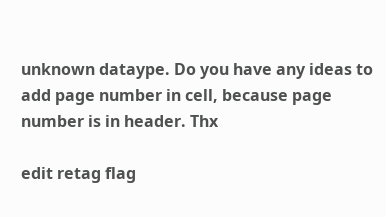unknown dataype. Do you have any ideas to add page number in cell, because page number is in header. Thx

edit retag flag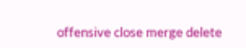offensive close merge delete